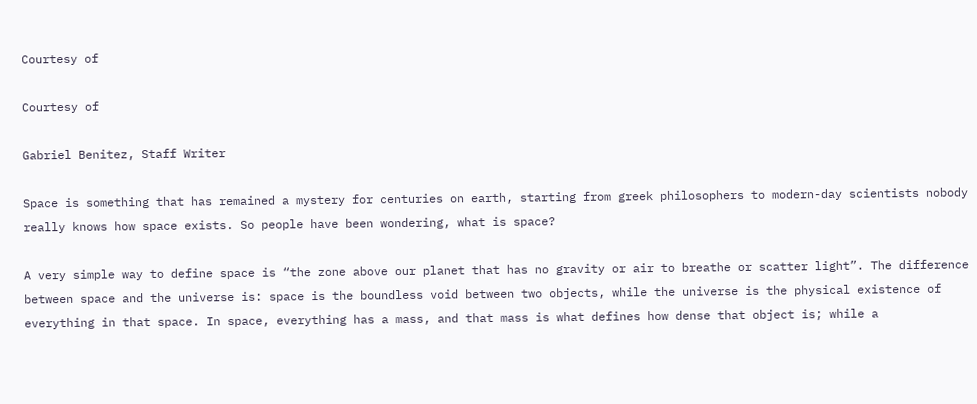Courtesy of

Courtesy of

Gabriel Benitez, Staff Writer

Space is something that has remained a mystery for centuries on earth, starting from greek philosophers to modern-day scientists nobody really knows how space exists. So people have been wondering, what is space?

A very simple way to define space is “the zone above our planet that has no gravity or air to breathe or scatter light”. The difference between space and the universe is: space is the boundless void between two objects, while the universe is the physical existence of everything in that space. In space, everything has a mass, and that mass is what defines how dense that object is; while a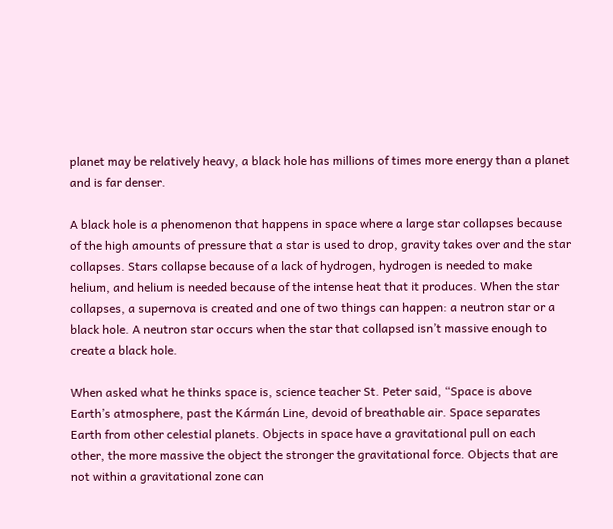planet may be relatively heavy, a black hole has millions of times more energy than a planet and is far denser.

A black hole is a phenomenon that happens in space where a large star collapses because of the high amounts of pressure that a star is used to drop, gravity takes over and the star collapses. Stars collapse because of a lack of hydrogen, hydrogen is needed to make helium, and helium is needed because of the intense heat that it produces. When the star collapses, a supernova is created and one of two things can happen: a neutron star or a black hole. A neutron star occurs when the star that collapsed isn’t massive enough to create a black hole.

When asked what he thinks space is, science teacher St. Peter said, “Space is above Earth’s atmosphere, past the Kármán Line, devoid of breathable air. Space separates Earth from other celestial planets. Objects in space have a gravitational pull on each other, the more massive the object the stronger the gravitational force. Objects that are not within a gravitational zone can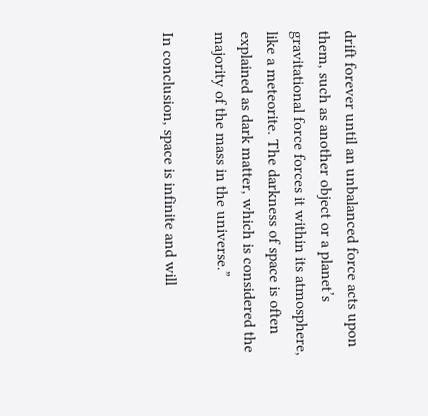drift forever until an unbalanced force acts upon them, such as another object or a planet’s gravitational force forces it within its atmosphere, like a meteorite. The darkness of space is often explained as dark matter, which is considered the majority of the mass in the universe.”

In conclusion, space is infinite and will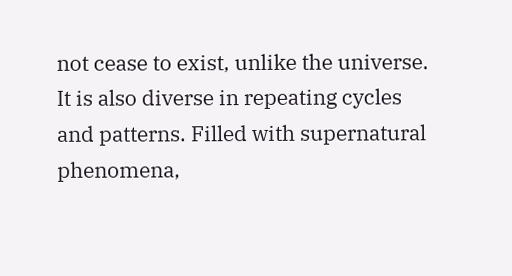not cease to exist, unlike the universe. It is also diverse in repeating cycles and patterns. Filled with supernatural phenomena,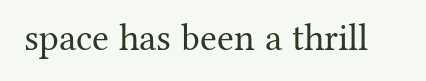space has been a thrill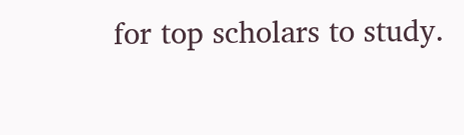for top scholars to study.